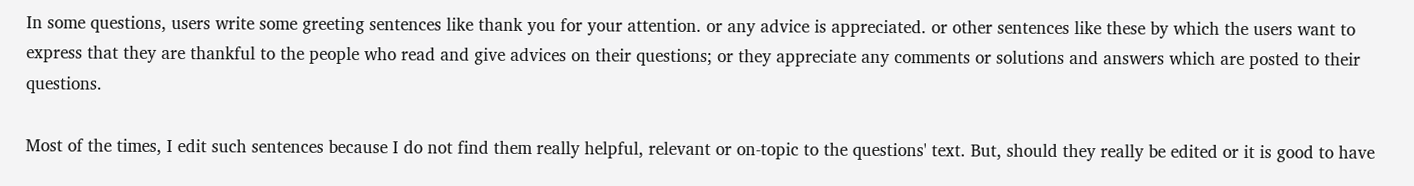In some questions, users write some greeting sentences like thank you for your attention. or any advice is appreciated. or other sentences like these by which the users want to express that they are thankful to the people who read and give advices on their questions; or they appreciate any comments or solutions and answers which are posted to their questions.

Most of the times, I edit such sentences because I do not find them really helpful, relevant or on-topic to the questions' text. But, should they really be edited or it is good to have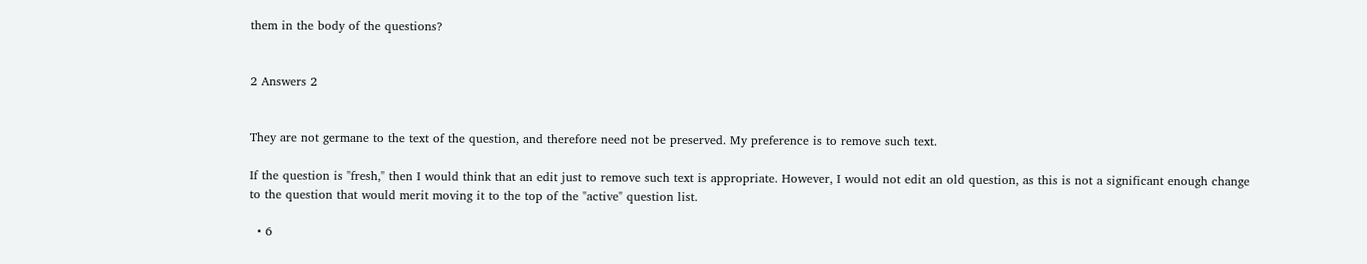them in the body of the questions?


2 Answers 2


They are not germane to the text of the question, and therefore need not be preserved. My preference is to remove such text.

If the question is "fresh," then I would think that an edit just to remove such text is appropriate. However, I would not edit an old question, as this is not a significant enough change to the question that would merit moving it to the top of the "active" question list.

  • 6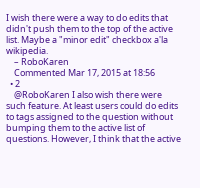I wish there were a way to do edits that didn't push them to the top of the active list. Maybe a "minor edit" checkbox a'la wikipedia.
    – RoboKaren
    Commented Mar 17, 2015 at 18:56
  • 2
    @RoboKaren I also wish there were such feature. At least users could do edits to tags assigned to the question without bumping them to the active list of questions. However, I think that the active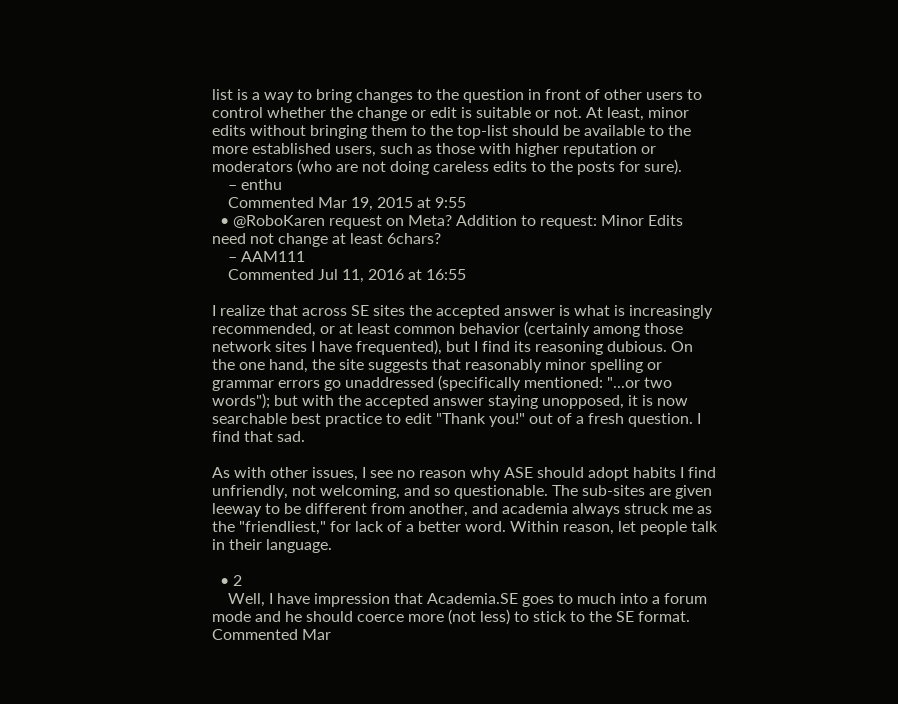list is a way to bring changes to the question in front of other users to control whether the change or edit is suitable or not. At least, minor edits without bringing them to the top-list should be available to the more established users, such as those with higher reputation or moderators (who are not doing careless edits to the posts for sure).
    – enthu
    Commented Mar 19, 2015 at 9:55
  • @RoboKaren request on Meta? Addition to request: Minor Edits need not change at least 6chars?
    – AAM111
    Commented Jul 11, 2016 at 16:55

I realize that across SE sites the accepted answer is what is increasingly recommended, or at least common behavior (certainly among those network sites I have frequented), but I find its reasoning dubious. On the one hand, the site suggests that reasonably minor spelling or grammar errors go unaddressed (specifically mentioned: "...or two words"); but with the accepted answer staying unopposed, it is now searchable best practice to edit "Thank you!" out of a fresh question. I find that sad.

As with other issues, I see no reason why ASE should adopt habits I find unfriendly, not welcoming, and so questionable. The sub-sites are given leeway to be different from another, and academia always struck me as the "friendliest," for lack of a better word. Within reason, let people talk in their language.

  • 2
    Well, I have impression that Academia.SE goes to much into a forum mode and he should coerce more (not less) to stick to the SE format. Commented Mar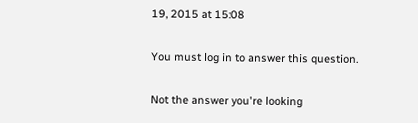19, 2015 at 15:08

You must log in to answer this question.

Not the answer you're looking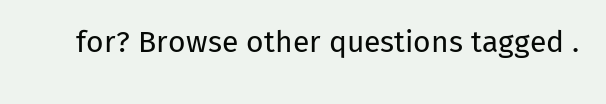for? Browse other questions tagged .